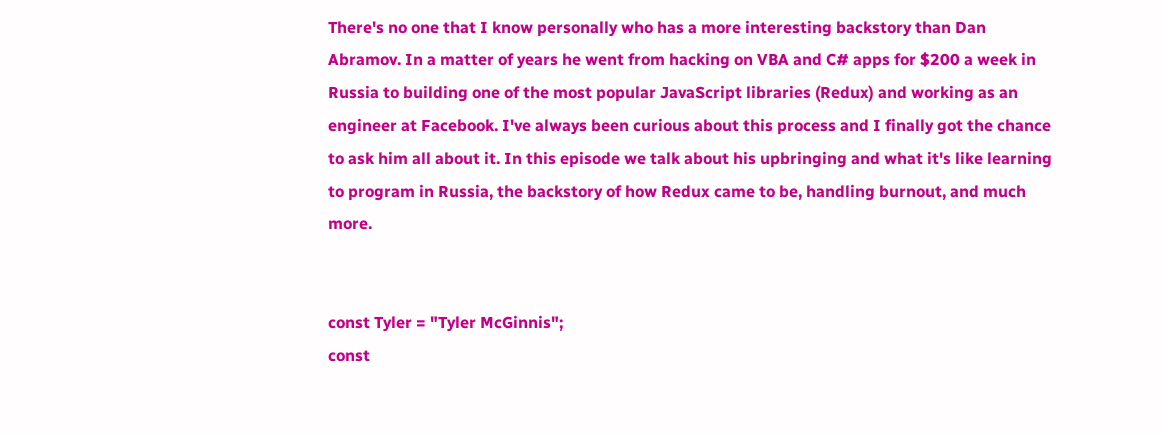There's no one that I know personally who has a more interesting backstory than Dan Abramov. In a matter of years he went from hacking on VBA and C# apps for $200 a week in Russia to building one of the most popular JavaScript libraries (Redux) and working as an engineer at Facebook. I've always been curious about this process and I finally got the chance to ask him all about it. In this episode we talk about his upbringing and what it's like learning to program in Russia, the backstory of how Redux came to be, handling burnout, and much more.


const Tyler = "Tyler McGinnis";
const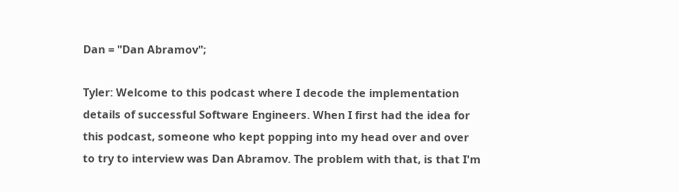Dan = "Dan Abramov";

Tyler: Welcome to this podcast where I decode the implementation details of successful Software Engineers. When I first had the idea for this podcast, someone who kept popping into my head over and over to try to interview was Dan Abramov. The problem with that, is that I'm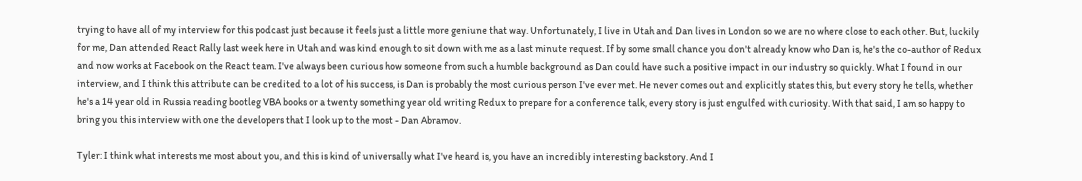trying to have all of my interview for this podcast just because it feels just a little more geniune that way. Unfortunately, I live in Utah and Dan lives in London so we are no where close to each other. But, luckily for me, Dan attended React Rally last week here in Utah and was kind enough to sit down with me as a last minute request. If by some small chance you don't already know who Dan is, he's the co-author of Redux and now works at Facebook on the React team. I've always been curious how someone from such a humble background as Dan could have such a positive impact in our industry so quickly. What I found in our interview, and I think this attribute can be credited to a lot of his success, is Dan is probably the most curious person I've ever met. He never comes out and explicitly states this, but every story he tells, whether he's a 14 year old in Russia reading bootleg VBA books or a twenty something year old writing Redux to prepare for a conference talk, every story is just engulfed with curiosity. With that said, I am so happy to bring you this interview with one the developers that I look up to the most - Dan Abramov.

Tyler: I think what interests me most about you, and this is kind of universally what I've heard is, you have an incredibly interesting backstory. And I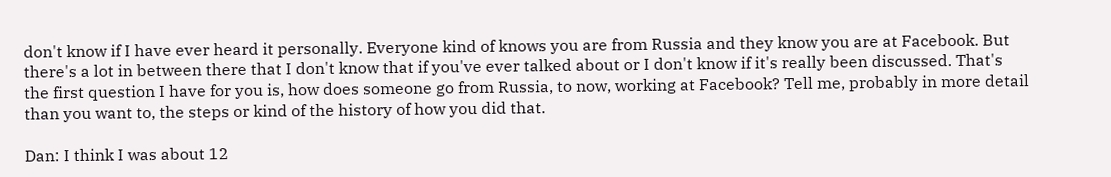don't know if I have ever heard it personally. Everyone kind of knows you are from Russia and they know you are at Facebook. But there's a lot in between there that I don't know that if you've ever talked about or I don't know if it's really been discussed. That's the first question I have for you is, how does someone go from Russia, to now, working at Facebook? Tell me, probably in more detail than you want to, the steps or kind of the history of how you did that.

Dan: I think I was about 12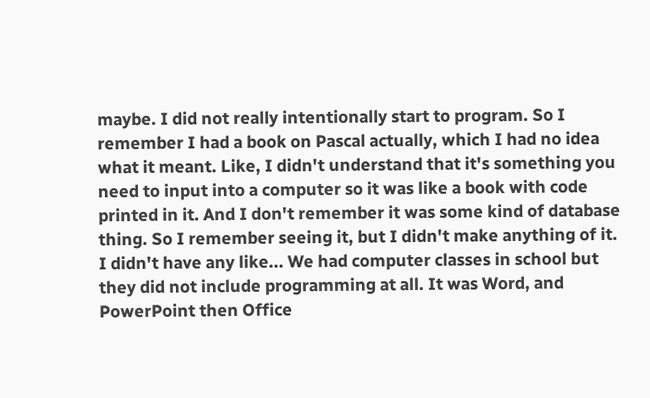maybe. I did not really intentionally start to program. So I remember I had a book on Pascal actually, which I had no idea what it meant. Like, I didn't understand that it's something you need to input into a computer so it was like a book with code printed in it. And I don't remember it was some kind of database thing. So I remember seeing it, but I didn't make anything of it. I didn't have any like... We had computer classes in school but they did not include programming at all. It was Word, and PowerPoint then Office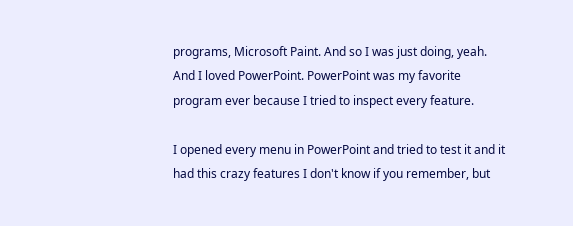programs, Microsoft Paint. And so I was just doing, yeah. And I loved PowerPoint. PowerPoint was my favorite program ever because I tried to inspect every feature.

I opened every menu in PowerPoint and tried to test it and it had this crazy features I don't know if you remember, but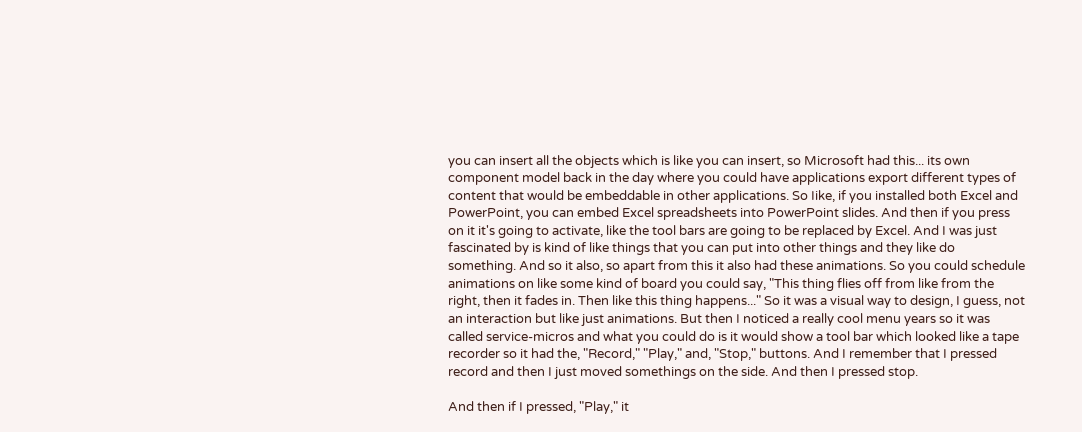you can insert all the objects which is like you can insert, so Microsoft had this... its own component model back in the day where you could have applications export different types of content that would be embeddable in other applications. So Iike, if you installed both Excel and PowerPoint, you can embed Excel spreadsheets into PowerPoint slides. And then if you press on it it's going to activate, like the tool bars are going to be replaced by Excel. And I was just fascinated by is kind of like things that you can put into other things and they like do something. And so it also, so apart from this it also had these animations. So you could schedule animations on like some kind of board you could say, "This thing flies off from like from the right, then it fades in. Then like this thing happens..." So it was a visual way to design, I guess, not an interaction but like just animations. But then I noticed a really cool menu years so it was called service-micros and what you could do is it would show a tool bar which looked like a tape recorder so it had the, "Record," "Play," and, "Stop," buttons. And I remember that I pressed record and then I just moved somethings on the side. And then I pressed stop.

And then if I pressed, "Play," it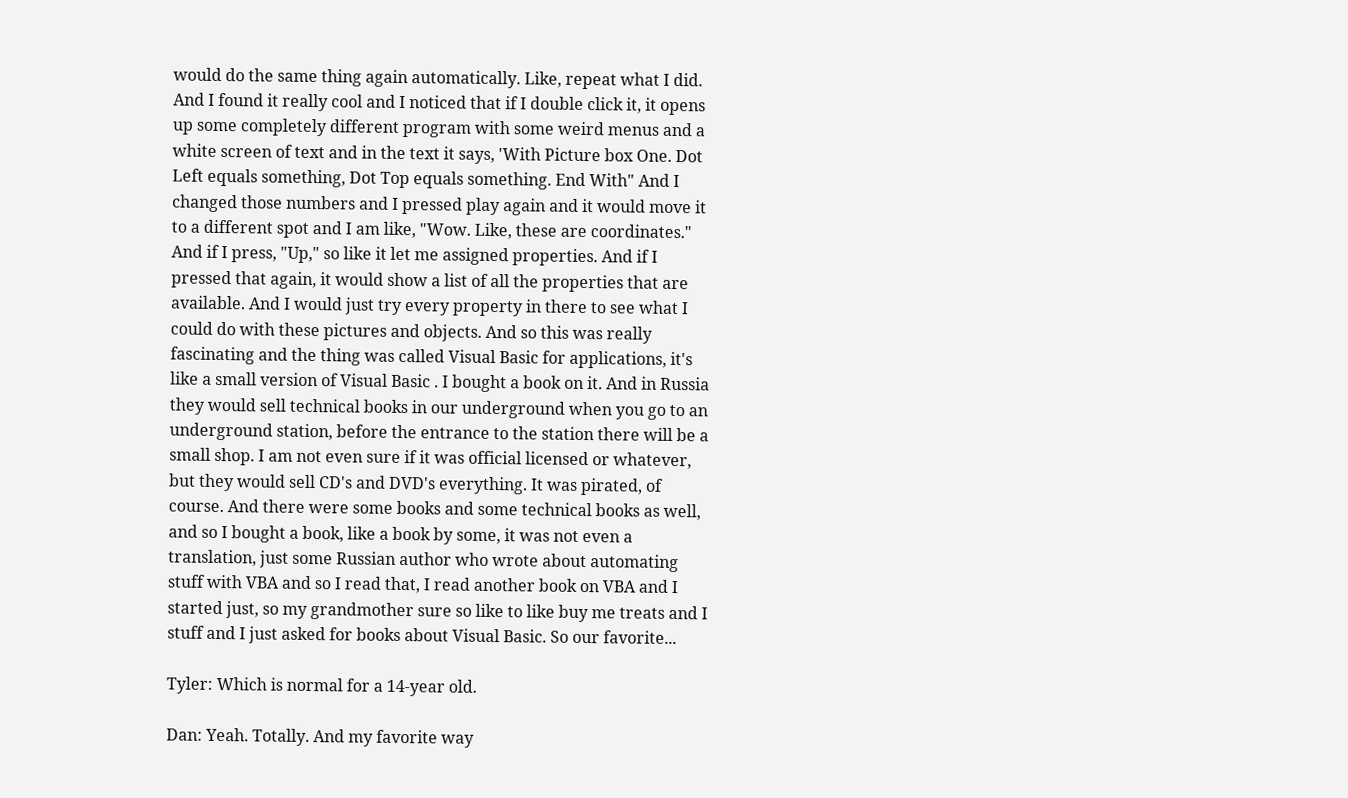would do the same thing again automatically. Like, repeat what I did. And I found it really cool and I noticed that if I double click it, it opens up some completely different program with some weird menus and a white screen of text and in the text it says, 'With Picture box One. Dot Left equals something, Dot Top equals something. End With" And I changed those numbers and I pressed play again and it would move it to a different spot and I am like, "Wow. Like, these are coordinates." And if I press, "Up," so like it let me assigned properties. And if I pressed that again, it would show a list of all the properties that are available. And I would just try every property in there to see what I could do with these pictures and objects. And so this was really fascinating and the thing was called Visual Basic for applications, it's like a small version of Visual Basic . I bought a book on it. And in Russia they would sell technical books in our underground when you go to an underground station, before the entrance to the station there will be a small shop. I am not even sure if it was official licensed or whatever, but they would sell CD's and DVD's everything. It was pirated, of course. And there were some books and some technical books as well, and so I bought a book, like a book by some, it was not even a translation, just some Russian author who wrote about automating stuff with VBA and so I read that, I read another book on VBA and I started just, so my grandmother sure so like to like buy me treats and I stuff and I just asked for books about Visual Basic. So our favorite...

Tyler: Which is normal for a 14-year old.

Dan: Yeah. Totally. And my favorite way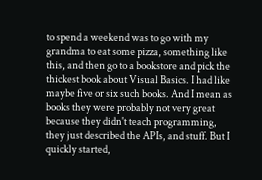to spend a weekend was to go with my grandma to eat some pizza, something like this, and then go to a bookstore and pick the thickest book about Visual Basics. I had like maybe five or six such books. And I mean as books they were probably not very great because they didn't teach programming, they just described the APIs, and stuff. But I quickly started,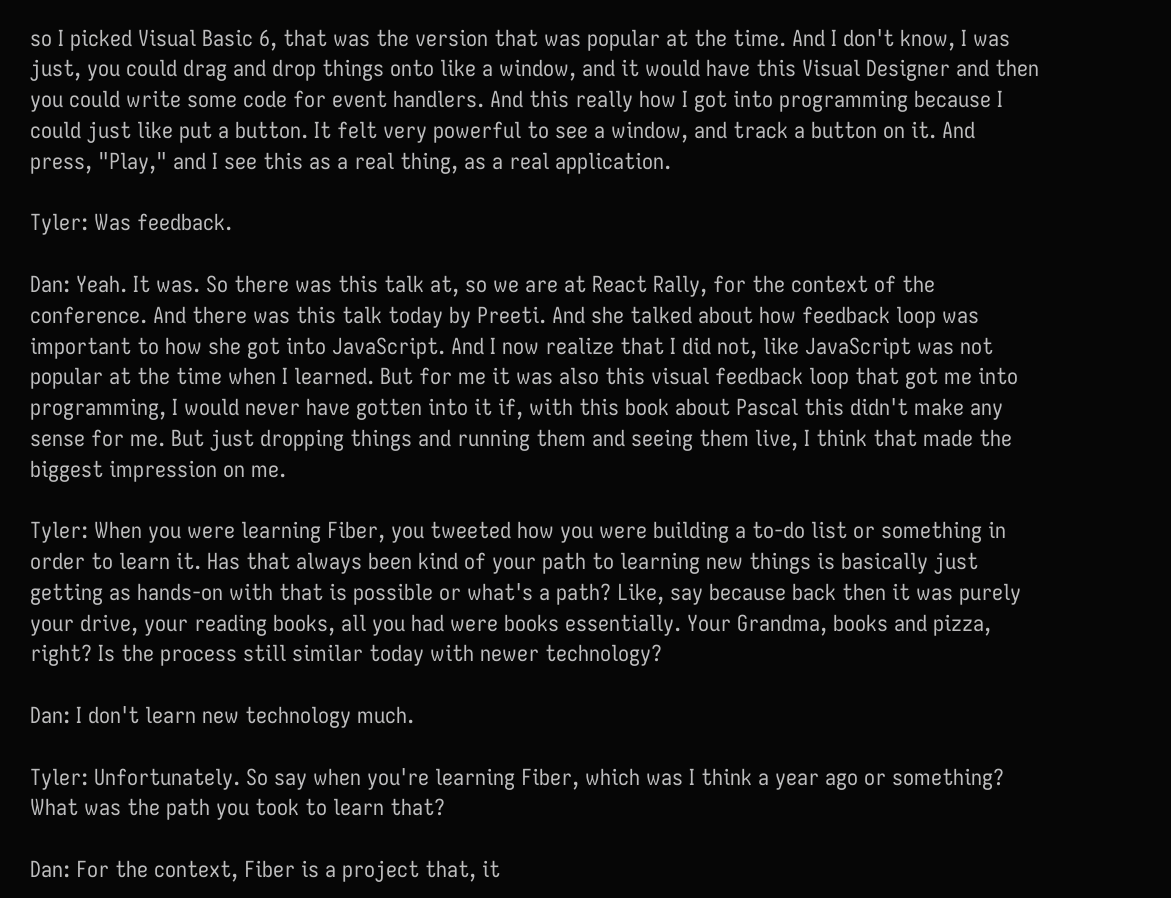so I picked Visual Basic 6, that was the version that was popular at the time. And I don't know, I was just, you could drag and drop things onto like a window, and it would have this Visual Designer and then you could write some code for event handlers. And this really how I got into programming because I could just like put a button. It felt very powerful to see a window, and track a button on it. And press, "Play," and I see this as a real thing, as a real application.

Tyler: Was feedback.

Dan: Yeah. It was. So there was this talk at, so we are at React Rally, for the context of the conference. And there was this talk today by Preeti. And she talked about how feedback loop was important to how she got into JavaScript. And I now realize that I did not, like JavaScript was not popular at the time when I learned. But for me it was also this visual feedback loop that got me into programming, I would never have gotten into it if, with this book about Pascal this didn't make any sense for me. But just dropping things and running them and seeing them live, I think that made the biggest impression on me.

Tyler: When you were learning Fiber, you tweeted how you were building a to-do list or something in order to learn it. Has that always been kind of your path to learning new things is basically just getting as hands-on with that is possible or what's a path? Like, say because back then it was purely your drive, your reading books, all you had were books essentially. Your Grandma, books and pizza, right? Is the process still similar today with newer technology?

Dan: I don't learn new technology much.

Tyler: Unfortunately. So say when you're learning Fiber, which was I think a year ago or something? What was the path you took to learn that?

Dan: For the context, Fiber is a project that, it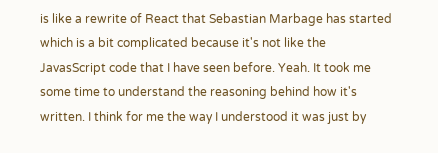is like a rewrite of React that Sebastian Marbage has started which is a bit complicated because it's not like the JavasScript code that I have seen before. Yeah. It took me some time to understand the reasoning behind how it's written. I think for me the way I understood it was just by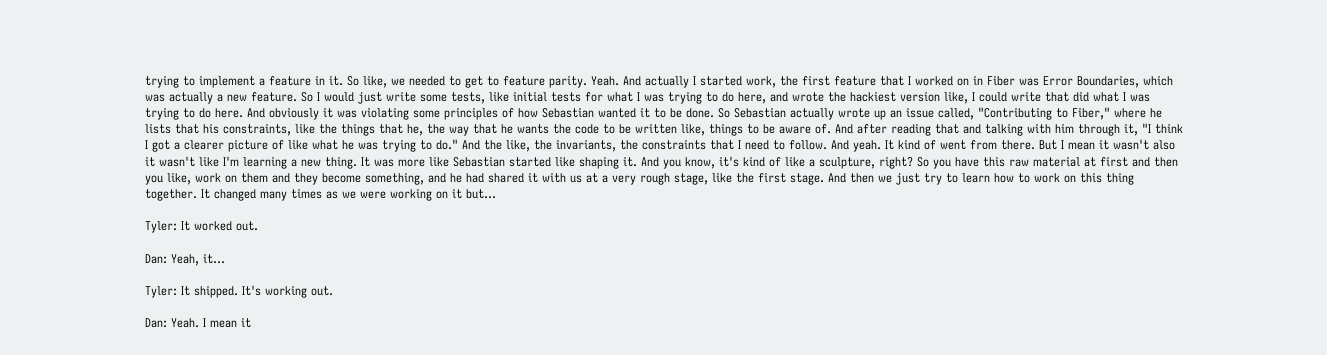trying to implement a feature in it. So like, we needed to get to feature parity. Yeah. And actually I started work, the first feature that I worked on in Fiber was Error Boundaries, which was actually a new feature. So I would just write some tests, like initial tests for what I was trying to do here, and wrote the hackiest version like, I could write that did what I was trying to do here. And obviously it was violating some principles of how Sebastian wanted it to be done. So Sebastian actually wrote up an issue called, "Contributing to Fiber," where he lists that his constraints, like the things that he, the way that he wants the code to be written like, things to be aware of. And after reading that and talking with him through it, "I think I got a clearer picture of like what he was trying to do." And the like, the invariants, the constraints that I need to follow. And yeah. It kind of went from there. But I mean it wasn't also it wasn't like I'm learning a new thing. It was more like Sebastian started like shaping it. And you know, it's kind of like a sculpture, right? So you have this raw material at first and then you like, work on them and they become something, and he had shared it with us at a very rough stage, like the first stage. And then we just try to learn how to work on this thing together. It changed many times as we were working on it but...

Tyler: It worked out.

Dan: Yeah, it...

Tyler: It shipped. It's working out.

Dan: Yeah. I mean it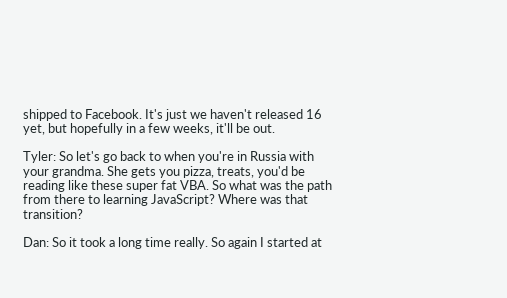shipped to Facebook. It's just we haven't released 16 yet, but hopefully in a few weeks, it'll be out.

Tyler: So let's go back to when you're in Russia with your grandma. She gets you pizza, treats, you'd be reading like these super fat VBA. So what was the path from there to learning JavaScript? Where was that transition?

Dan: So it took a long time really. So again I started at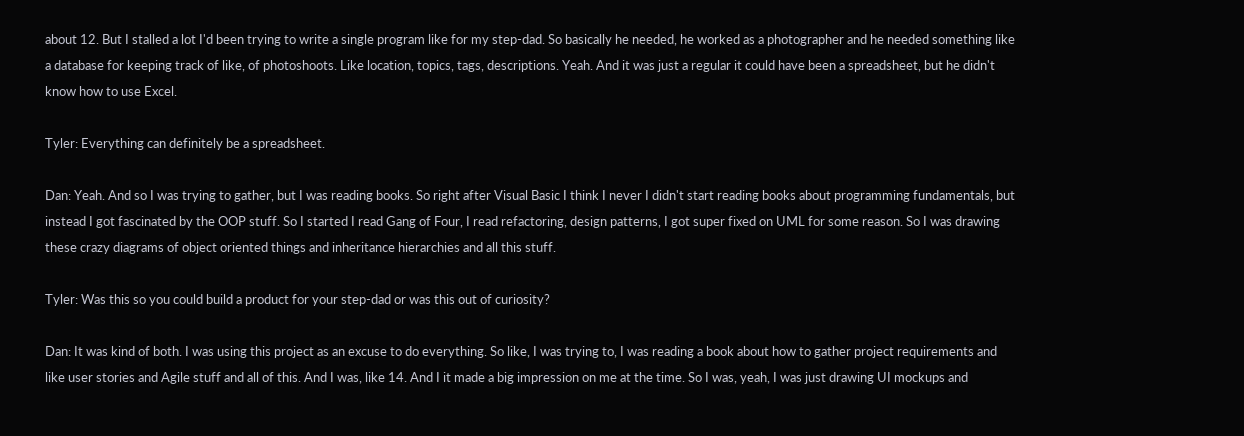about 12. But I stalled a lot I'd been trying to write a single program like for my step-dad. So basically he needed, he worked as a photographer and he needed something like a database for keeping track of like, of photoshoots. Like location, topics, tags, descriptions. Yeah. And it was just a regular it could have been a spreadsheet, but he didn't know how to use Excel.

Tyler: Everything can definitely be a spreadsheet.

Dan: Yeah. And so I was trying to gather, but I was reading books. So right after Visual Basic I think I never I didn't start reading books about programming fundamentals, but instead I got fascinated by the OOP stuff. So I started I read Gang of Four, I read refactoring, design patterns, I got super fixed on UML for some reason. So I was drawing these crazy diagrams of object oriented things and inheritance hierarchies and all this stuff.

Tyler: Was this so you could build a product for your step-dad or was this out of curiosity?

Dan: It was kind of both. I was using this project as an excuse to do everything. So like, I was trying to, I was reading a book about how to gather project requirements and like user stories and Agile stuff and all of this. And I was, like 14. And I it made a big impression on me at the time. So I was, yeah, I was just drawing UI mockups and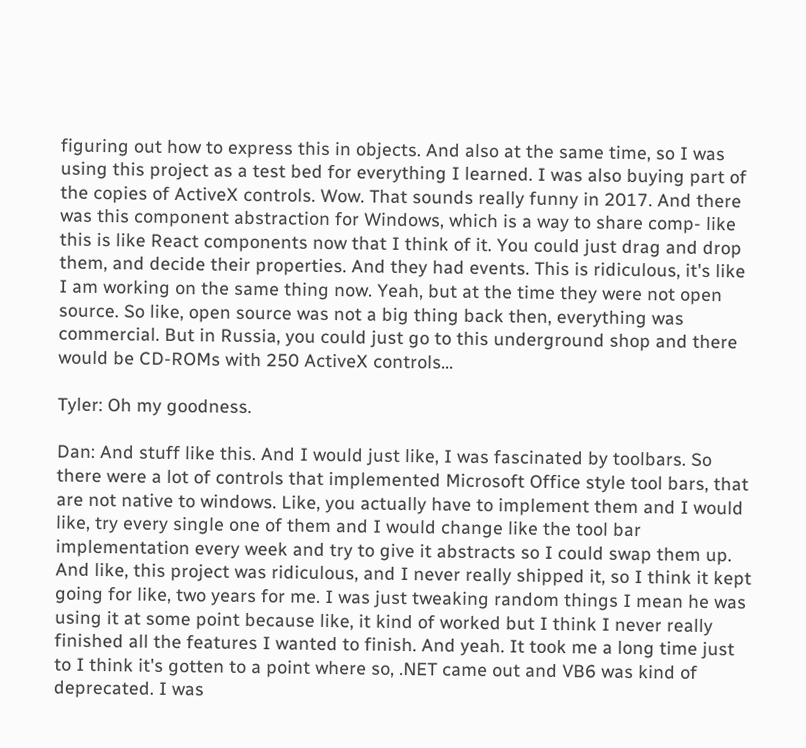figuring out how to express this in objects. And also at the same time, so I was using this project as a test bed for everything I learned. I was also buying part of the copies of ActiveX controls. Wow. That sounds really funny in 2017. And there was this component abstraction for Windows, which is a way to share comp- like this is like React components now that I think of it. You could just drag and drop them, and decide their properties. And they had events. This is ridiculous, it's like I am working on the same thing now. Yeah, but at the time they were not open source. So like, open source was not a big thing back then, everything was commercial. But in Russia, you could just go to this underground shop and there would be CD-ROMs with 250 ActiveX controls...

Tyler: Oh my goodness.

Dan: And stuff like this. And I would just like, I was fascinated by toolbars. So there were a lot of controls that implemented Microsoft Office style tool bars, that are not native to windows. Like, you actually have to implement them and I would like, try every single one of them and I would change like the tool bar implementation every week and try to give it abstracts so I could swap them up. And like, this project was ridiculous, and I never really shipped it, so I think it kept going for like, two years for me. I was just tweaking random things I mean he was using it at some point because like, it kind of worked but I think I never really finished all the features I wanted to finish. And yeah. It took me a long time just to I think it's gotten to a point where so, .NET came out and VB6 was kind of deprecated. I was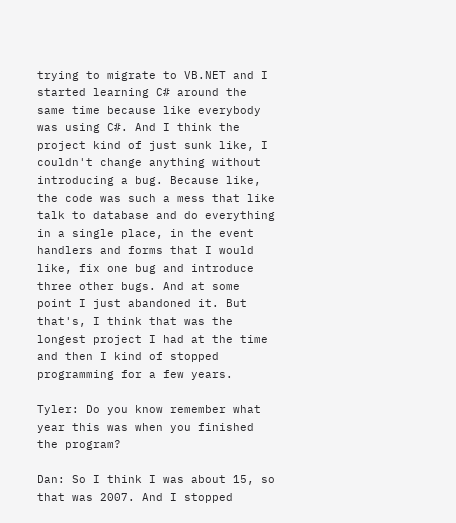trying to migrate to VB.NET and I started learning C# around the same time because like everybody was using C#. And I think the project kind of just sunk like, I couldn't change anything without introducing a bug. Because like, the code was such a mess that like talk to database and do everything in a single place, in the event handlers and forms that I would like, fix one bug and introduce three other bugs. And at some point I just abandoned it. But that's, I think that was the longest project I had at the time and then I kind of stopped programming for a few years.

Tyler: Do you know remember what year this was when you finished the program?

Dan: So I think I was about 15, so that was 2007. And I stopped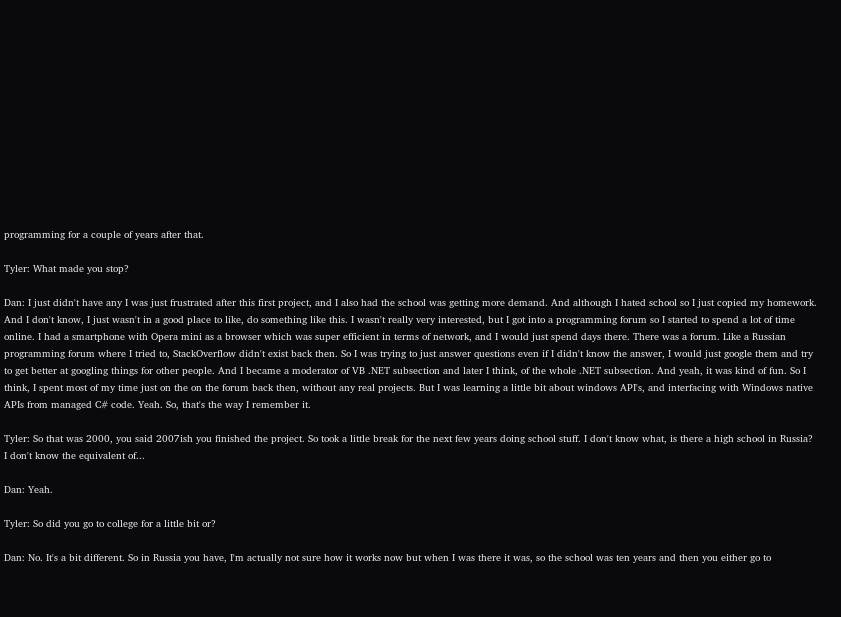programming for a couple of years after that.

Tyler: What made you stop?

Dan: I just didn't have any I was just frustrated after this first project, and I also had the school was getting more demand. And although I hated school so I just copied my homework. And I don't know, I just wasn't in a good place to like, do something like this. I wasn't really very interested, but I got into a programming forum so I started to spend a lot of time online. I had a smartphone with Opera mini as a browser which was super efficient in terms of network, and I would just spend days there. There was a forum. Like a Russian programming forum where I tried to, StackOverflow didn't exist back then. So I was trying to just answer questions even if I didn't know the answer, I would just google them and try to get better at googling things for other people. And I became a moderator of VB .NET subsection and later I think, of the whole .NET subsection. And yeah, it was kind of fun. So I think, I spent most of my time just on the on the forum back then, without any real projects. But I was learning a little bit about windows API's, and interfacing with Windows native APIs from managed C# code. Yeah. So, that's the way I remember it.

Tyler: So that was 2000, you said 2007ish you finished the project. So took a little break for the next few years doing school stuff. I don't know what, is there a high school in Russia? I don't know the equivalent of...

Dan: Yeah.

Tyler: So did you go to college for a little bit or?

Dan: No. It's a bit different. So in Russia you have, I'm actually not sure how it works now but when I was there it was, so the school was ten years and then you either go to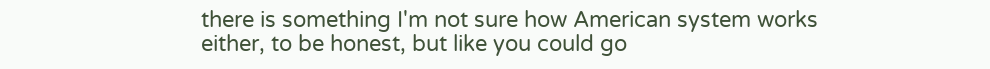there is something I'm not sure how American system works either, to be honest, but like you could go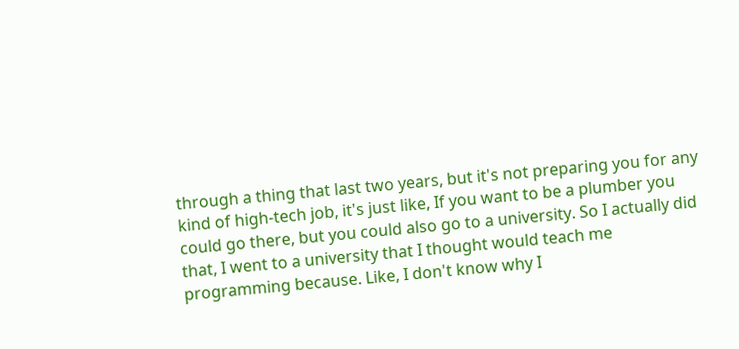through a thing that last two years, but it's not preparing you for any kind of high-tech job, it's just like, If you want to be a plumber you could go there, but you could also go to a university. So I actually did that, I went to a university that I thought would teach me programming because. Like, I don't know why I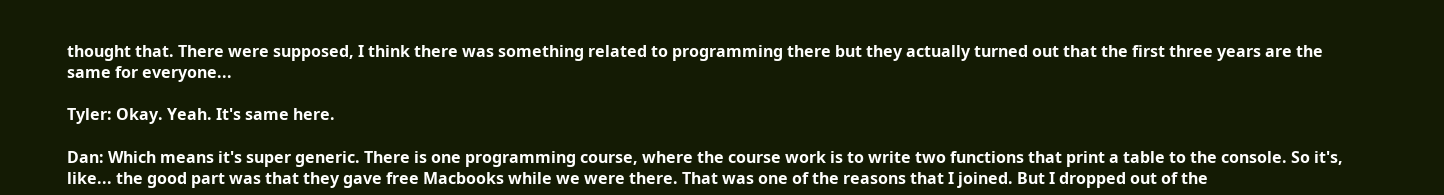thought that. There were supposed, I think there was something related to programming there but they actually turned out that the first three years are the same for everyone...

Tyler: Okay. Yeah. It's same here.

Dan: Which means it's super generic. There is one programming course, where the course work is to write two functions that print a table to the console. So it's, like... the good part was that they gave free Macbooks while we were there. That was one of the reasons that I joined. But I dropped out of the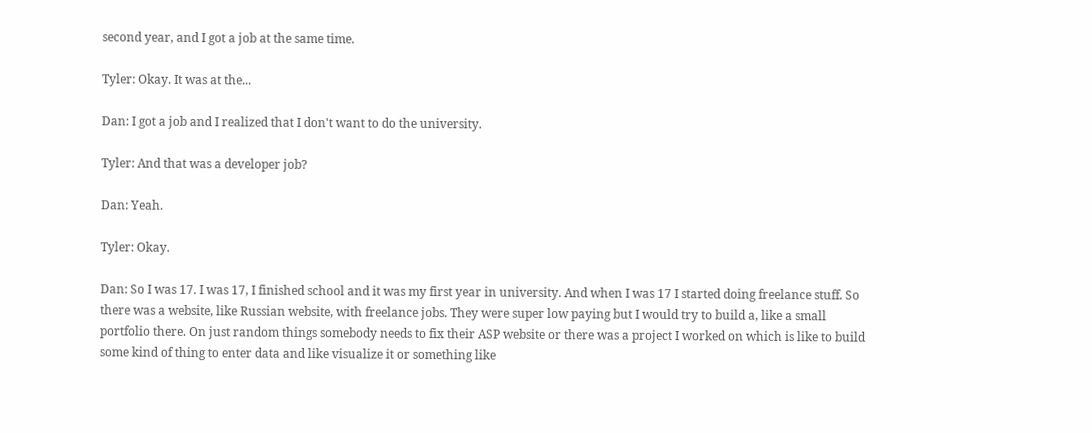second year, and I got a job at the same time.

Tyler: Okay. It was at the...

Dan: I got a job and I realized that I don't want to do the university.

Tyler: And that was a developer job?

Dan: Yeah.

Tyler: Okay.

Dan: So I was 17. I was 17, I finished school and it was my first year in university. And when I was 17 I started doing freelance stuff. So there was a website, like Russian website, with freelance jobs. They were super low paying but I would try to build a, like a small portfolio there. On just random things somebody needs to fix their ASP website or there was a project I worked on which is like to build some kind of thing to enter data and like visualize it or something like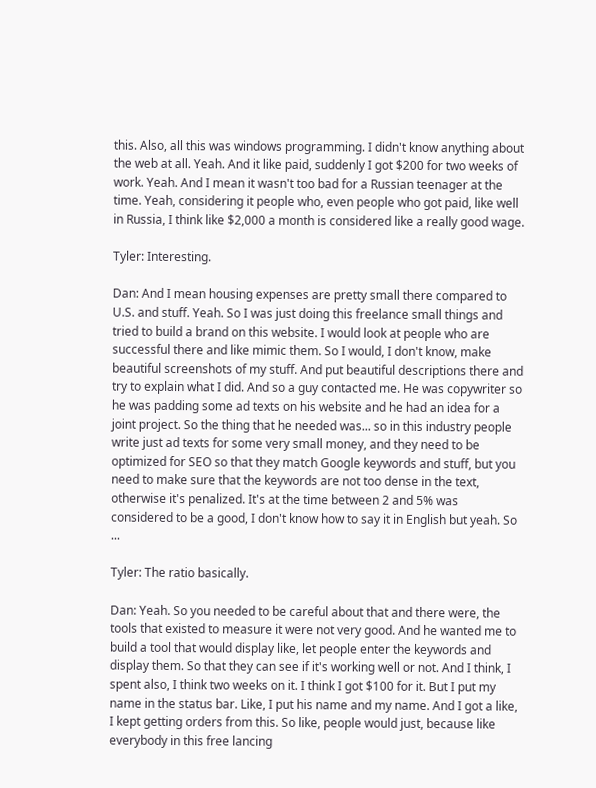this. Also, all this was windows programming. I didn't know anything about the web at all. Yeah. And it like paid, suddenly I got $200 for two weeks of work. Yeah. And I mean it wasn't too bad for a Russian teenager at the time. Yeah, considering it people who, even people who got paid, like well in Russia, I think like $2,000 a month is considered like a really good wage.

Tyler: Interesting.

Dan: And I mean housing expenses are pretty small there compared to U.S. and stuff. Yeah. So I was just doing this freelance small things and tried to build a brand on this website. I would look at people who are successful there and like mimic them. So I would, I don't know, make beautiful screenshots of my stuff. And put beautiful descriptions there and try to explain what I did. And so a guy contacted me. He was copywriter so he was padding some ad texts on his website and he had an idea for a joint project. So the thing that he needed was... so in this industry people write just ad texts for some very small money, and they need to be optimized for SEO so that they match Google keywords and stuff, but you need to make sure that the keywords are not too dense in the text, otherwise it's penalized. It's at the time between 2 and 5% was considered to be a good, I don't know how to say it in English but yeah. So ...

Tyler: The ratio basically.

Dan: Yeah. So you needed to be careful about that and there were, the tools that existed to measure it were not very good. And he wanted me to build a tool that would display like, let people enter the keywords and display them. So that they can see if it's working well or not. And I think, I spent also, I think two weeks on it. I think I got $100 for it. But I put my name in the status bar. Like, I put his name and my name. And I got a like, I kept getting orders from this. So like, people would just, because like everybody in this free lancing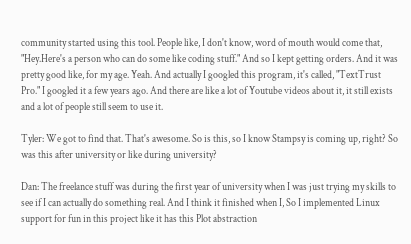community started using this tool. People like, I don't know, word of mouth would come that, "Hey.Here's a person who can do some like coding stuff." And so I kept getting orders. And it was pretty good like, for my age. Yeah. And actually I googled this program, it's called, "TextTrust Pro." I googled it a few years ago. And there are like a lot of Youtube videos about it, it still exists and a lot of people still seem to use it.

Tyler: We got to find that. That's awesome. So is this, so I know Stampsy is coming up, right? So was this after university or like during university?

Dan: The freelance stuff was during the first year of university when I was just trying my skills to see if I can actually do something real. And I think it finished when I, So I implemented Linux support for fun in this project like it has this Plot abstraction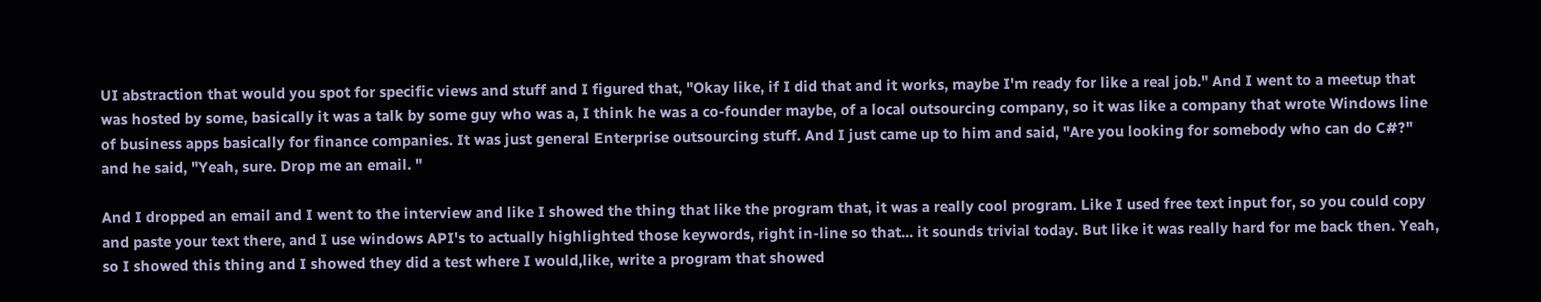UI abstraction that would you spot for specific views and stuff and I figured that, "Okay like, if I did that and it works, maybe I'm ready for like a real job." And I went to a meetup that was hosted by some, basically it was a talk by some guy who was a, I think he was a co-founder maybe, of a local outsourcing company, so it was like a company that wrote Windows line of business apps basically for finance companies. It was just general Enterprise outsourcing stuff. And I just came up to him and said, "Are you looking for somebody who can do C#?" and he said, "Yeah, sure. Drop me an email. "

And I dropped an email and I went to the interview and like I showed the thing that like the program that, it was a really cool program. Like I used free text input for, so you could copy and paste your text there, and I use windows API's to actually highlighted those keywords, right in-line so that... it sounds trivial today. But like it was really hard for me back then. Yeah, so I showed this thing and I showed they did a test where I would,like, write a program that showed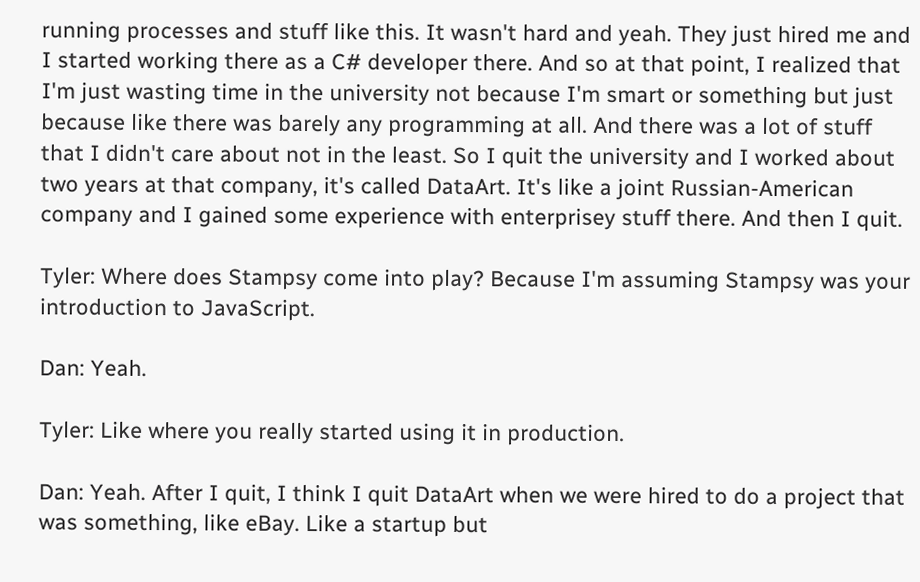running processes and stuff like this. It wasn't hard and yeah. They just hired me and I started working there as a C# developer there. And so at that point, I realized that I'm just wasting time in the university not because I'm smart or something but just because like there was barely any programming at all. And there was a lot of stuff that I didn't care about not in the least. So I quit the university and I worked about two years at that company, it's called DataArt. It's like a joint Russian-American company and I gained some experience with enterprisey stuff there. And then I quit.

Tyler: Where does Stampsy come into play? Because I'm assuming Stampsy was your introduction to JavaScript.

Dan: Yeah.

Tyler: Like where you really started using it in production.

Dan: Yeah. After I quit, I think I quit DataArt when we were hired to do a project that was something, like eBay. Like a startup but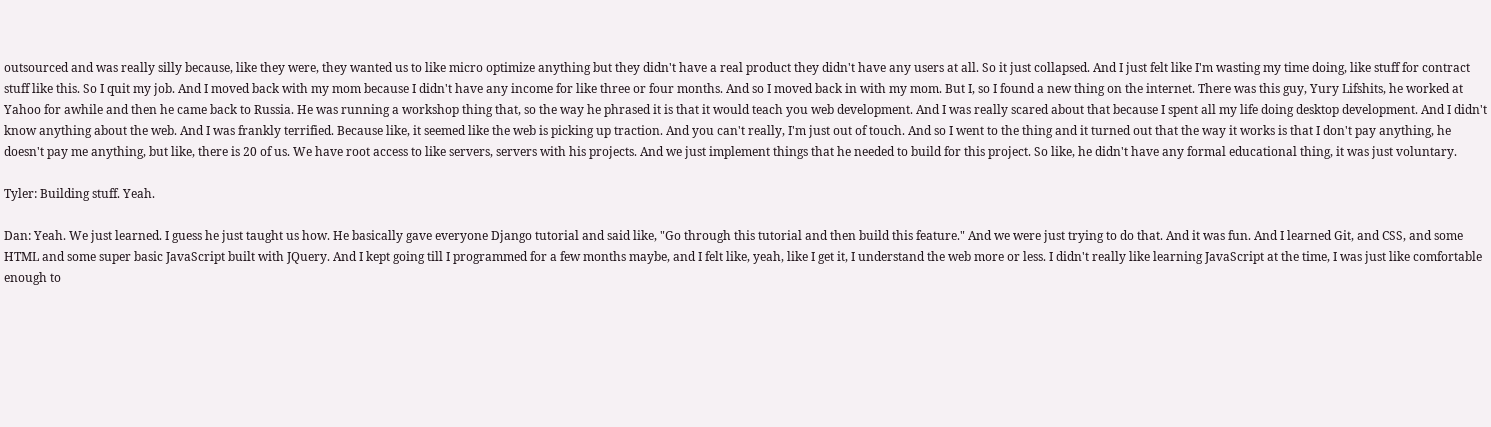outsourced and was really silly because, like they were, they wanted us to like micro optimize anything but they didn't have a real product they didn't have any users at all. So it just collapsed. And I just felt like I'm wasting my time doing, like stuff for contract stuff like this. So I quit my job. And I moved back with my mom because I didn't have any income for like three or four months. And so I moved back in with my mom. But I, so I found a new thing on the internet. There was this guy, Yury Lifshits, he worked at Yahoo for awhile and then he came back to Russia. He was running a workshop thing that, so the way he phrased it is that it would teach you web development. And I was really scared about that because I spent all my life doing desktop development. And I didn't know anything about the web. And I was frankly terrified. Because like, it seemed like the web is picking up traction. And you can't really, I'm just out of touch. And so I went to the thing and it turned out that the way it works is that I don't pay anything, he doesn't pay me anything, but like, there is 20 of us. We have root access to like servers, servers with his projects. And we just implement things that he needed to build for this project. So like, he didn't have any formal educational thing, it was just voluntary.

Tyler: Building stuff. Yeah.

Dan: Yeah. We just learned. I guess he just taught us how. He basically gave everyone Django tutorial and said like, "Go through this tutorial and then build this feature." And we were just trying to do that. And it was fun. And I learned Git, and CSS, and some HTML and some super basic JavaScript built with JQuery. And I kept going till I programmed for a few months maybe, and I felt like, yeah, like I get it, I understand the web more or less. I didn't really like learning JavaScript at the time, I was just like comfortable enough to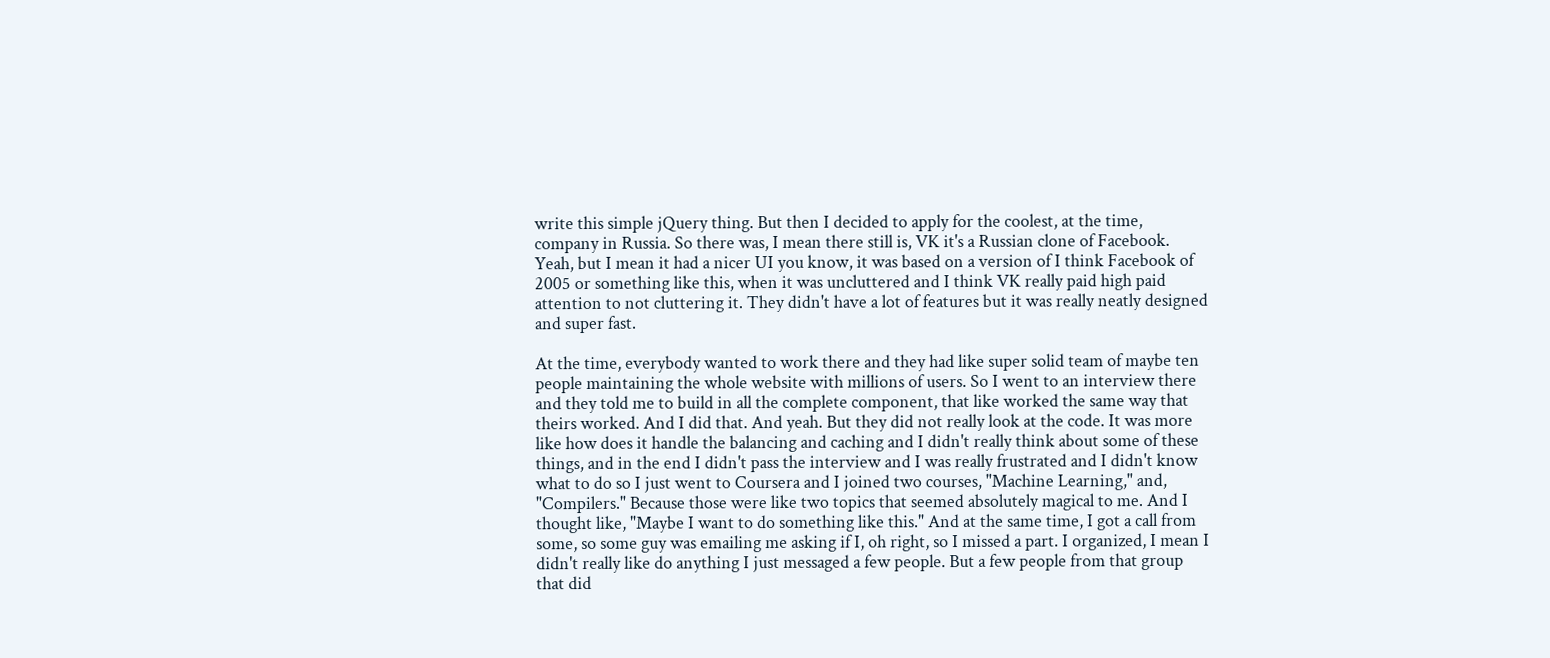write this simple jQuery thing. But then I decided to apply for the coolest, at the time, company in Russia. So there was, I mean there still is, VK it's a Russian clone of Facebook. Yeah, but I mean it had a nicer UI you know, it was based on a version of I think Facebook of 2005 or something like this, when it was uncluttered and I think VK really paid high paid attention to not cluttering it. They didn't have a lot of features but it was really neatly designed and super fast.

At the time, everybody wanted to work there and they had like super solid team of maybe ten people maintaining the whole website with millions of users. So I went to an interview there and they told me to build in all the complete component, that like worked the same way that theirs worked. And I did that. And yeah. But they did not really look at the code. It was more like how does it handle the balancing and caching and I didn't really think about some of these things, and in the end I didn't pass the interview and I was really frustrated and I didn't know what to do so I just went to Coursera and I joined two courses, "Machine Learning," and, "Compilers." Because those were like two topics that seemed absolutely magical to me. And I thought like, "Maybe I want to do something like this." And at the same time, I got a call from some, so some guy was emailing me asking if I, oh right, so I missed a part. I organized, I mean I didn't really like do anything I just messaged a few people. But a few people from that group that did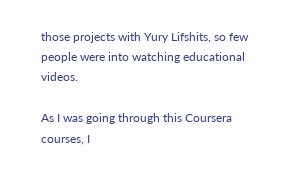those projects with Yury Lifshits, so few people were into watching educational videos.

As I was going through this Coursera courses, I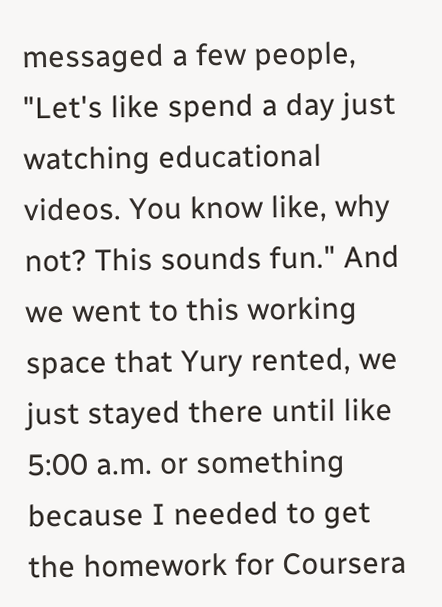messaged a few people, "Let's like spend a day just watching educational videos. You know like, why not? This sounds fun." And we went to this working space that Yury rented, we just stayed there until like 5:00 a.m. or something because I needed to get the homework for Coursera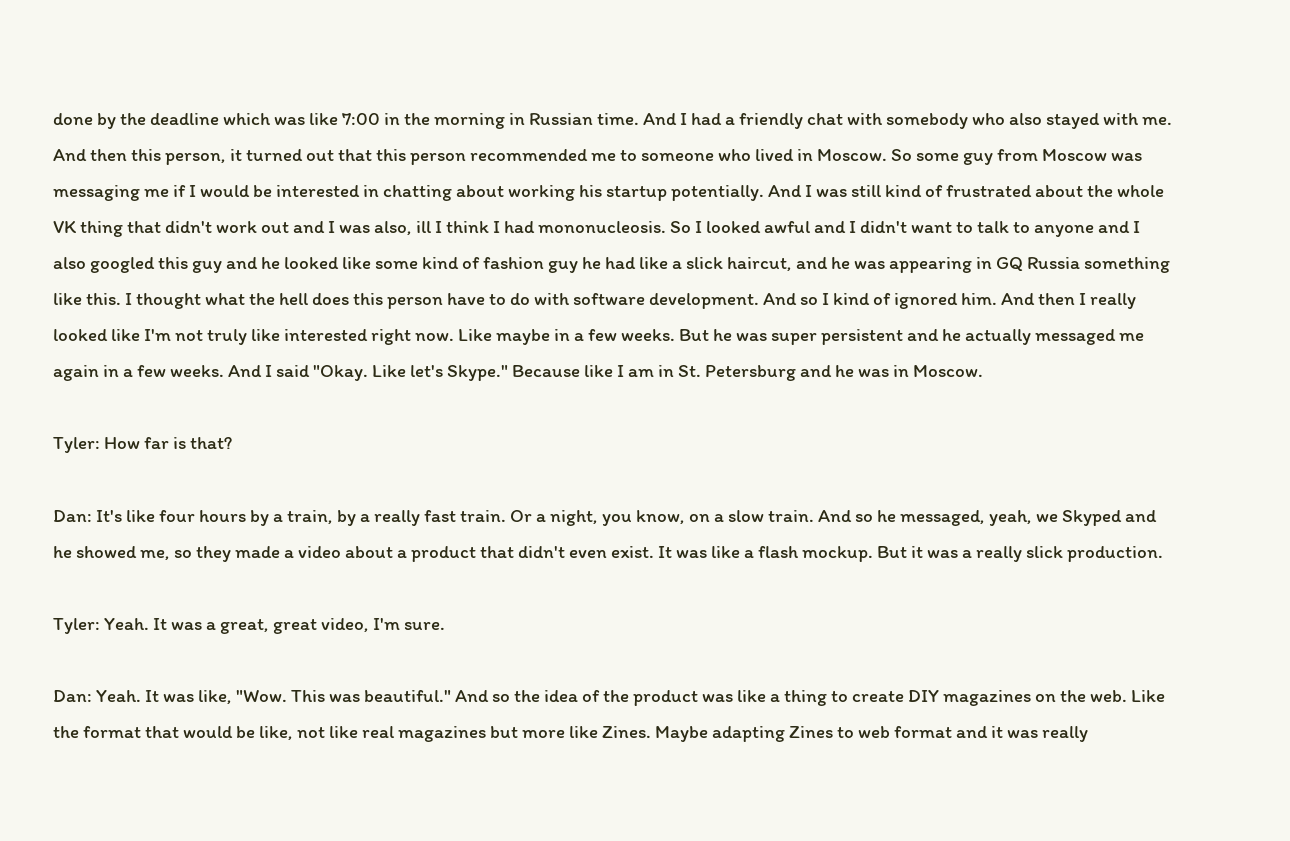done by the deadline which was like 7:00 in the morning in Russian time. And I had a friendly chat with somebody who also stayed with me. And then this person, it turned out that this person recommended me to someone who lived in Moscow. So some guy from Moscow was messaging me if I would be interested in chatting about working his startup potentially. And I was still kind of frustrated about the whole VK thing that didn't work out and I was also, ill I think I had mononucleosis. So I looked awful and I didn't want to talk to anyone and I also googled this guy and he looked like some kind of fashion guy he had like a slick haircut, and he was appearing in GQ Russia something like this. I thought what the hell does this person have to do with software development. And so I kind of ignored him. And then I really looked like I'm not truly like interested right now. Like maybe in a few weeks. But he was super persistent and he actually messaged me again in a few weeks. And I said "Okay. Like let's Skype." Because like I am in St. Petersburg and he was in Moscow.

Tyler: How far is that?

Dan: It's like four hours by a train, by a really fast train. Or a night, you know, on a slow train. And so he messaged, yeah, we Skyped and he showed me, so they made a video about a product that didn't even exist. It was like a flash mockup. But it was a really slick production.

Tyler: Yeah. It was a great, great video, I'm sure.

Dan: Yeah. It was like, "Wow. This was beautiful." And so the idea of the product was like a thing to create DIY magazines on the web. Like the format that would be like, not like real magazines but more like Zines. Maybe adapting Zines to web format and it was really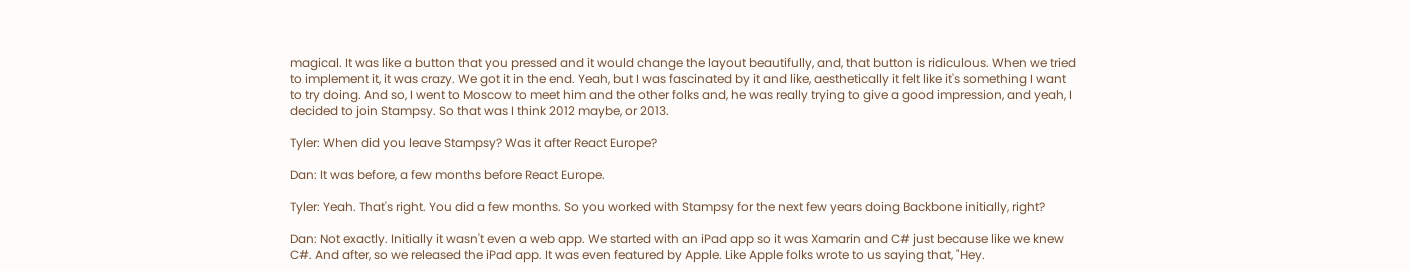magical. It was like a button that you pressed and it would change the layout beautifully, and, that button is ridiculous. When we tried to implement it, it was crazy. We got it in the end. Yeah, but I was fascinated by it and like, aesthetically it felt like it's something I want to try doing. And so, I went to Moscow to meet him and the other folks and, he was really trying to give a good impression, and yeah, I decided to join Stampsy. So that was I think 2012 maybe, or 2013.

Tyler: When did you leave Stampsy? Was it after React Europe?

Dan: It was before, a few months before React Europe.

Tyler: Yeah. That's right. You did a few months. So you worked with Stampsy for the next few years doing Backbone initially, right?

Dan: Not exactly. Initially it wasn't even a web app. We started with an iPad app so it was Xamarin and C# just because like we knew C#. And after, so we released the iPad app. It was even featured by Apple. Like Apple folks wrote to us saying that, "Hey.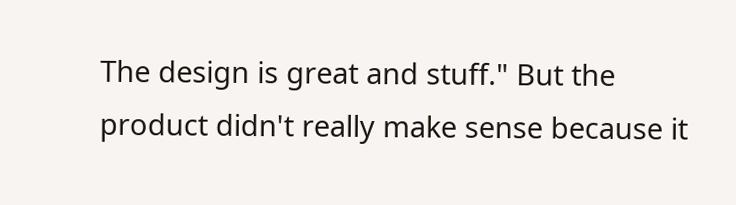The design is great and stuff." But the product didn't really make sense because it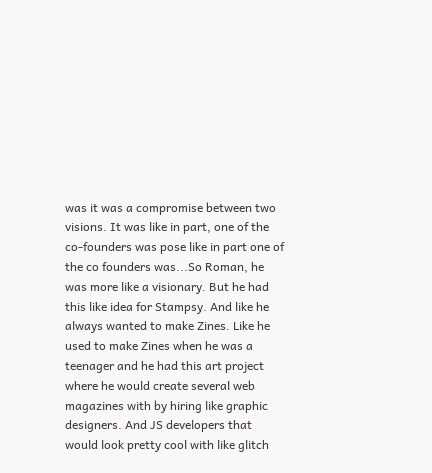was it was a compromise between two visions. It was like in part, one of the co-founders was pose like in part one of the co founders was...So Roman, he was more like a visionary. But he had this like idea for Stampsy. And like he always wanted to make Zines. Like he used to make Zines when he was a teenager and he had this art project where he would create several web magazines with by hiring like graphic designers. And JS developers that would look pretty cool with like glitch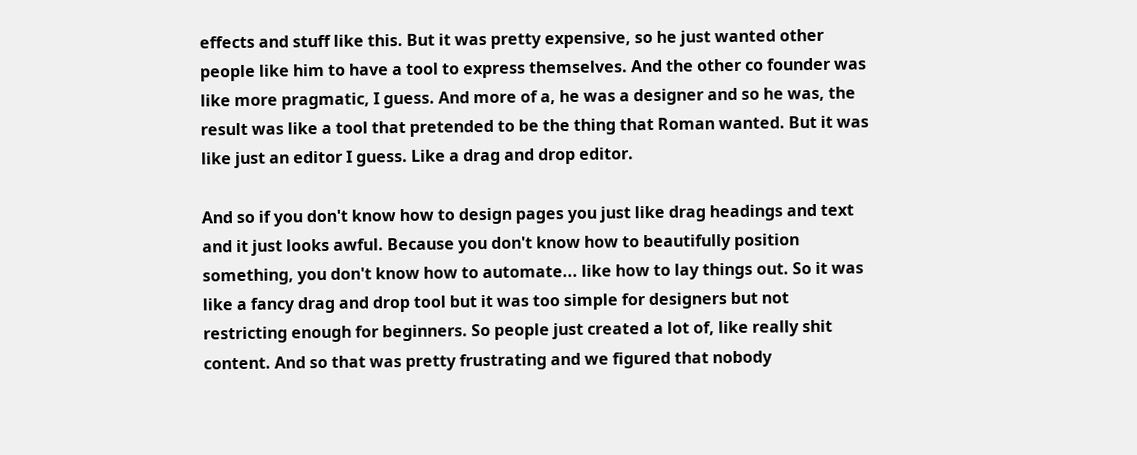effects and stuff like this. But it was pretty expensive, so he just wanted other people like him to have a tool to express themselves. And the other co founder was like more pragmatic, I guess. And more of a, he was a designer and so he was, the result was like a tool that pretended to be the thing that Roman wanted. But it was like just an editor I guess. Like a drag and drop editor.

And so if you don't know how to design pages you just like drag headings and text and it just looks awful. Because you don't know how to beautifully position something, you don't know how to automate... like how to lay things out. So it was like a fancy drag and drop tool but it was too simple for designers but not restricting enough for beginners. So people just created a lot of, like really shit content. And so that was pretty frustrating and we figured that nobody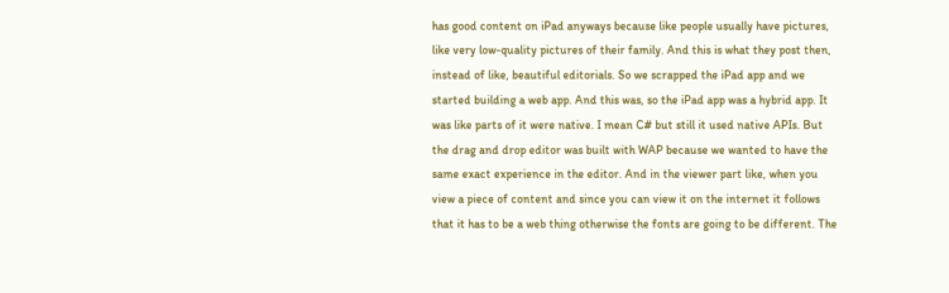has good content on iPad anyways because like people usually have pictures, like very low-quality pictures of their family. And this is what they post then, instead of like, beautiful editorials. So we scrapped the iPad app and we started building a web app. And this was, so the iPad app was a hybrid app. It was like parts of it were native. I mean C# but still it used native APIs. But the drag and drop editor was built with WAP because we wanted to have the same exact experience in the editor. And in the viewer part like, when you view a piece of content and since you can view it on the internet it follows that it has to be a web thing otherwise the fonts are going to be different. The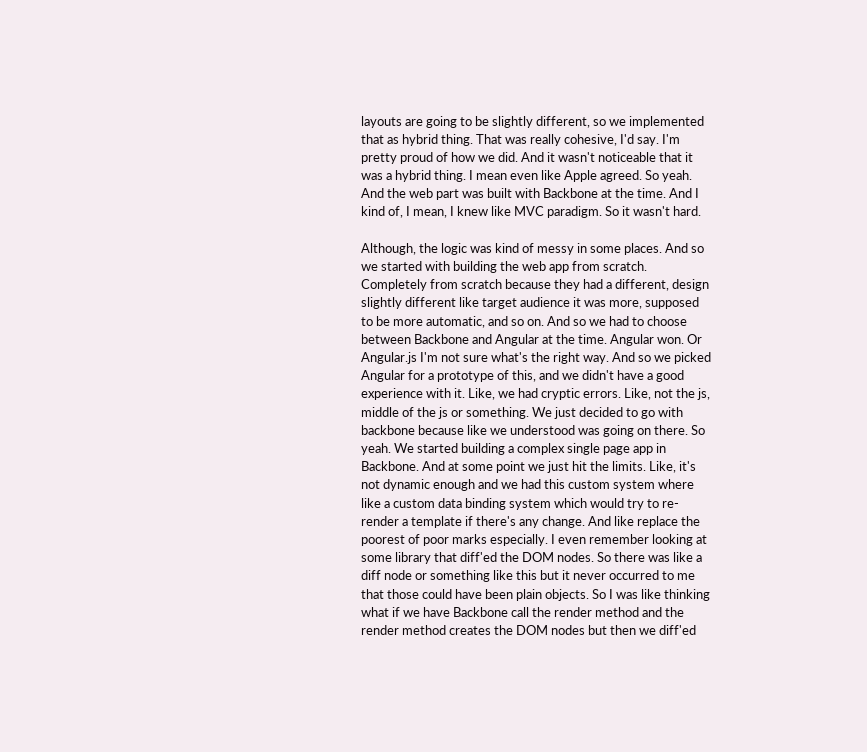layouts are going to be slightly different, so we implemented that as hybrid thing. That was really cohesive, I'd say. I'm pretty proud of how we did. And it wasn't noticeable that it was a hybrid thing. I mean even like Apple agreed. So yeah. And the web part was built with Backbone at the time. And I kind of, I mean, I knew like MVC paradigm. So it wasn't hard.

Although, the logic was kind of messy in some places. And so we started with building the web app from scratch. Completely from scratch because they had a different, design slightly different like target audience it was more, supposed to be more automatic, and so on. And so we had to choose between Backbone and Angular at the time. Angular won. Or Angular.js I'm not sure what's the right way. And so we picked Angular for a prototype of this, and we didn't have a good experience with it. Like, we had cryptic errors. Like, not the js, middle of the js or something. We just decided to go with backbone because like we understood was going on there. So yeah. We started building a complex single page app in Backbone. And at some point we just hit the limits. Like, it's not dynamic enough and we had this custom system where like a custom data binding system which would try to re-render a template if there's any change. And like replace the poorest of poor marks especially. I even remember looking at some library that diff'ed the DOM nodes. So there was like a diff node or something like this but it never occurred to me that those could have been plain objects. So I was like thinking what if we have Backbone call the render method and the render method creates the DOM nodes but then we diff'ed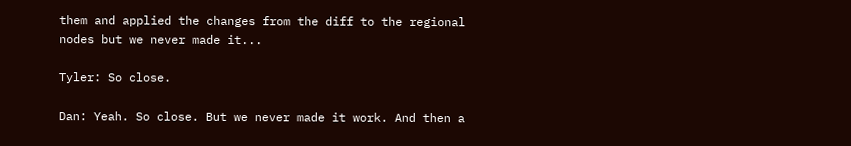them and applied the changes from the diff to the regional nodes but we never made it...

Tyler: So close.

Dan: Yeah. So close. But we never made it work. And then a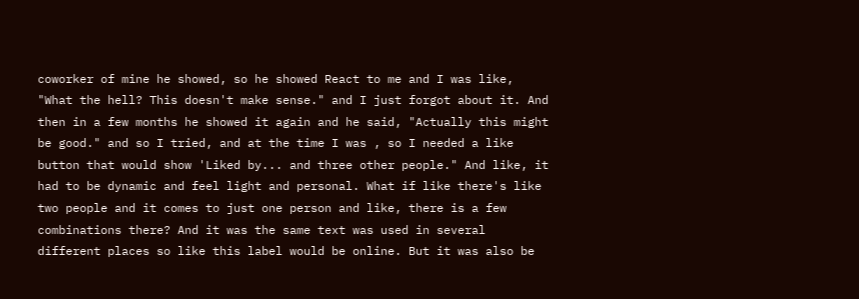coworker of mine he showed, so he showed React to me and I was like, "What the hell? This doesn't make sense." and I just forgot about it. And then in a few months he showed it again and he said, "Actually this might be good." and so I tried, and at the time I was , so I needed a like button that would show 'Liked by... and three other people." And like, it had to be dynamic and feel light and personal. What if like there's like two people and it comes to just one person and like, there is a few combinations there? And it was the same text was used in several different places so like this label would be online. But it was also be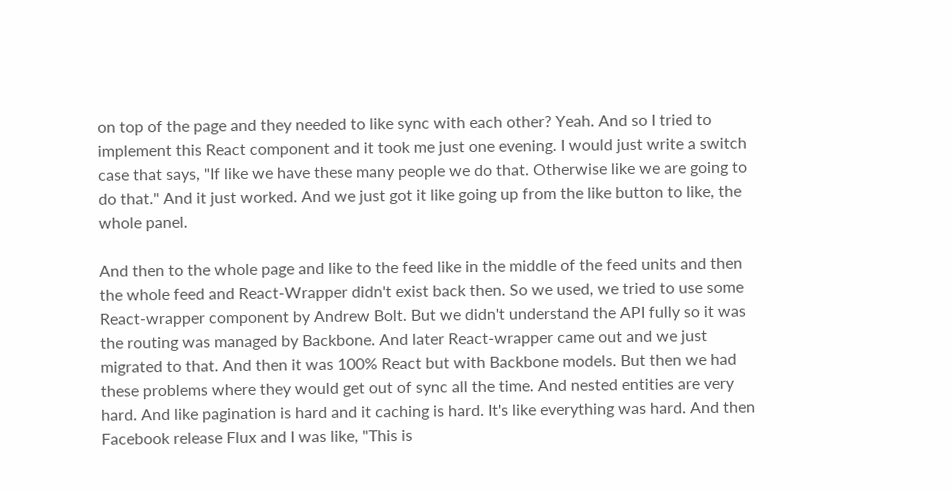on top of the page and they needed to like sync with each other? Yeah. And so I tried to implement this React component and it took me just one evening. I would just write a switch case that says, "If like we have these many people we do that. Otherwise like we are going to do that." And it just worked. And we just got it like going up from the like button to like, the whole panel.

And then to the whole page and like to the feed like in the middle of the feed units and then the whole feed and React-Wrapper didn't exist back then. So we used, we tried to use some React-wrapper component by Andrew Bolt. But we didn't understand the API fully so it was the routing was managed by Backbone. And later React-wrapper came out and we just migrated to that. And then it was 100% React but with Backbone models. But then we had these problems where they would get out of sync all the time. And nested entities are very hard. And like pagination is hard and it caching is hard. It's like everything was hard. And then Facebook release Flux and I was like, "This is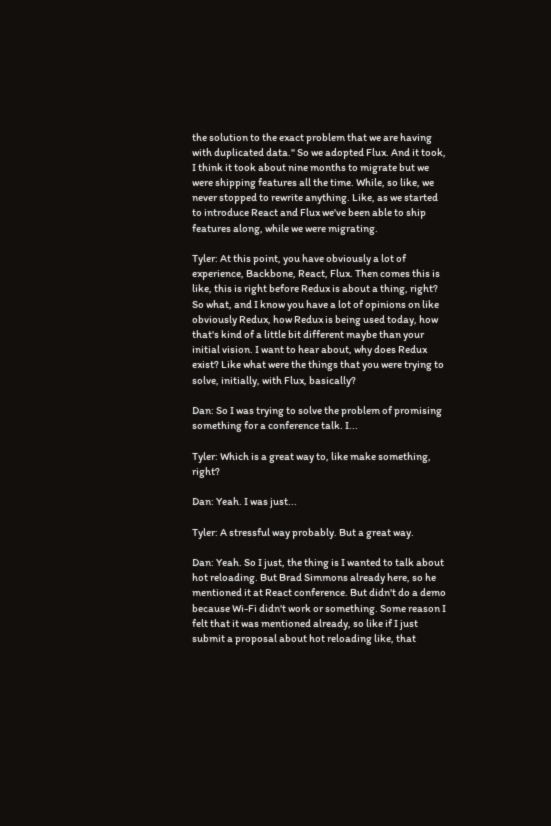the solution to the exact problem that we are having with duplicated data." So we adopted Flux. And it took, I think it took about nine months to migrate but we were shipping features all the time. While, so like, we never stopped to rewrite anything. Like, as we started to introduce React and Flux we've been able to ship features along, while we were migrating.

Tyler: At this point, you have obviously a lot of experience, Backbone, React, Flux. Then comes this is like, this is right before Redux is about a thing, right? So what, and I know you have a lot of opinions on like obviously Redux, how Redux is being used today, how that's kind of a little bit different maybe than your initial vision. I want to hear about, why does Redux exist? Like what were the things that you were trying to solve, initially, with Flux, basically?

Dan: So I was trying to solve the problem of promising something for a conference talk. I...

Tyler: Which is a great way to, like make something, right?

Dan: Yeah. I was just...

Tyler: A stressful way probably. But a great way.

Dan: Yeah. So I just, the thing is I wanted to talk about hot reloading. But Brad Simmons already here, so he mentioned it at React conference. But didn't do a demo because Wi-Fi didn't work or something. Some reason I felt that it was mentioned already, so like if I just submit a proposal about hot reloading like, that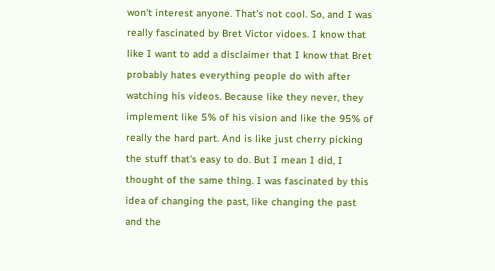won't interest anyone. That's not cool. So, and I was really fascinated by Bret Victor vidoes. I know that like I want to add a disclaimer that I know that Bret probably hates everything people do with after watching his videos. Because like they never, they implement like 5% of his vision and like the 95% of really the hard part. And is like just cherry picking the stuff that's easy to do. But I mean I did, I thought of the same thing. I was fascinated by this idea of changing the past, like changing the past and the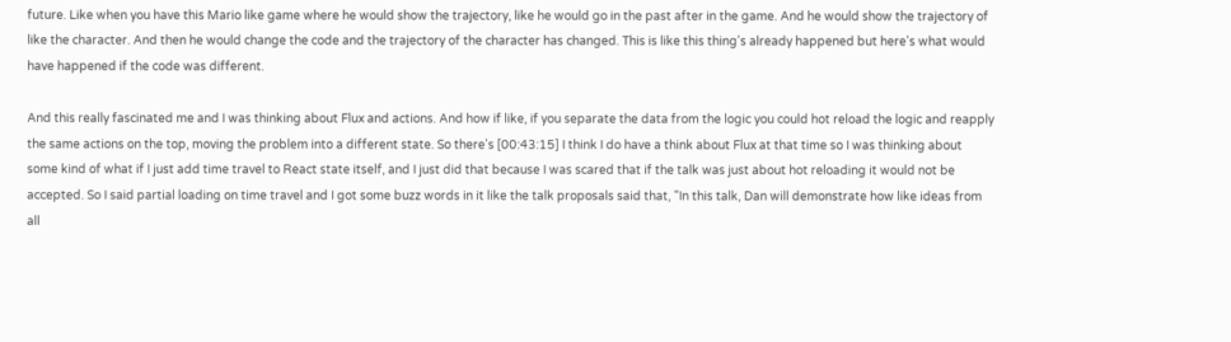future. Like when you have this Mario like game where he would show the trajectory, like he would go in the past after in the game. And he would show the trajectory of like the character. And then he would change the code and the trajectory of the character has changed. This is like this thing's already happened but here's what would have happened if the code was different.

And this really fascinated me and I was thinking about Flux and actions. And how if like, if you separate the data from the logic you could hot reload the logic and reapply the same actions on the top, moving the problem into a different state. So there's [00:43:15] I think I do have a think about Flux at that time so I was thinking about some kind of what if I just add time travel to React state itself, and I just did that because I was scared that if the talk was just about hot reloading it would not be accepted. So I said partial loading on time travel and I got some buzz words in it like the talk proposals said that, "In this talk, Dan will demonstrate how like ideas from all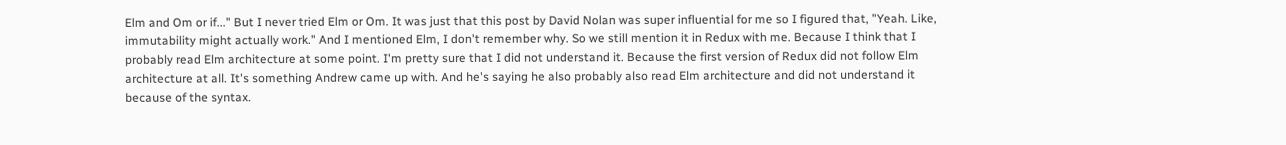Elm and Om or if..." But I never tried Elm or Om. It was just that this post by David Nolan was super influential for me so I figured that, "Yeah. Like, immutability might actually work." And I mentioned Elm, I don't remember why. So we still mention it in Redux with me. Because I think that I probably read Elm architecture at some point. I'm pretty sure that I did not understand it. Because the first version of Redux did not follow Elm architecture at all. It's something Andrew came up with. And he's saying he also probably also read Elm architecture and did not understand it because of the syntax.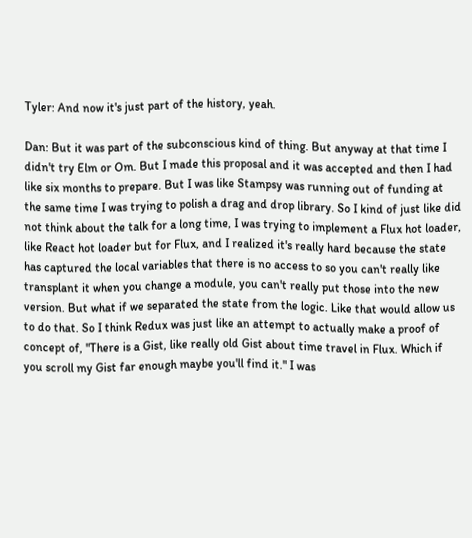Tyler: And now it's just part of the history, yeah.

Dan: But it was part of the subconscious kind of thing. But anyway at that time I didn't try Elm or Om. But I made this proposal and it was accepted and then I had like six months to prepare. But I was like Stampsy was running out of funding at the same time I was trying to polish a drag and drop library. So I kind of just like did not think about the talk for a long time, I was trying to implement a Flux hot loader, like React hot loader but for Flux, and I realized it's really hard because the state has captured the local variables that there is no access to so you can't really like transplant it when you change a module, you can't really put those into the new version. But what if we separated the state from the logic. Like that would allow us to do that. So I think Redux was just like an attempt to actually make a proof of concept of, "There is a Gist, like really old Gist about time travel in Flux. Which if you scroll my Gist far enough maybe you'll find it." I was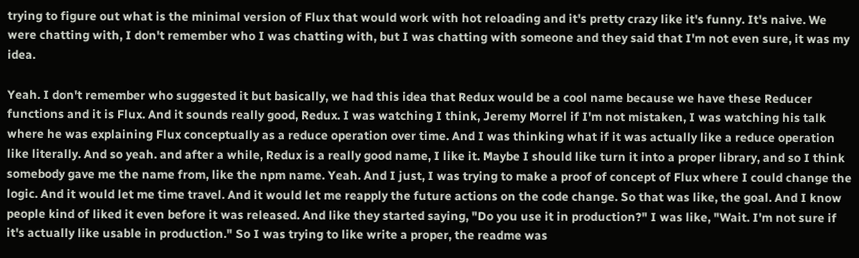trying to figure out what is the minimal version of Flux that would work with hot reloading and it's pretty crazy like it's funny. It's naive. We were chatting with, I don't remember who I was chatting with, but I was chatting with someone and they said that I'm not even sure, it was my idea.

Yeah. I don't remember who suggested it but basically, we had this idea that Redux would be a cool name because we have these Reducer functions and it is Flux. And it sounds really good, Redux. I was watching I think, Jeremy Morrel if I'm not mistaken, I was watching his talk where he was explaining Flux conceptually as a reduce operation over time. And I was thinking what if it was actually like a reduce operation like literally. And so yeah. and after a while, Redux is a really good name, I like it. Maybe I should like turn it into a proper library, and so I think somebody gave me the name from, like the npm name. Yeah. And I just, I was trying to make a proof of concept of Flux where I could change the logic. And it would let me time travel. And it would let me reapply the future actions on the code change. So that was like, the goal. And I know people kind of liked it even before it was released. And like they started saying, "Do you use it in production?" I was like, "Wait. I'm not sure if it's actually like usable in production." So I was trying to like write a proper, the readme was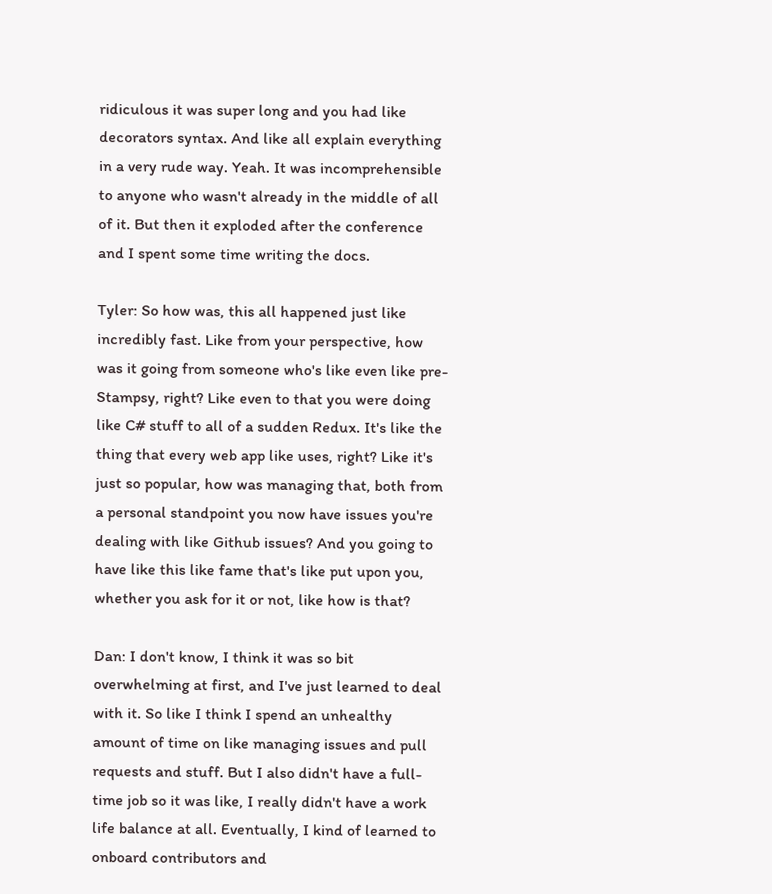ridiculous it was super long and you had like decorators syntax. And like all explain everything in a very rude way. Yeah. It was incomprehensible to anyone who wasn't already in the middle of all of it. But then it exploded after the conference and I spent some time writing the docs.

Tyler: So how was, this all happened just like incredibly fast. Like from your perspective, how was it going from someone who's like even like pre-Stampsy, right? Like even to that you were doing like C# stuff to all of a sudden Redux. It's like the thing that every web app like uses, right? Like it's just so popular, how was managing that, both from a personal standpoint you now have issues you're dealing with like Github issues? And you going to have like this like fame that's like put upon you, whether you ask for it or not, like how is that?

Dan: I don't know, I think it was so bit overwhelming at first, and I've just learned to deal with it. So like I think I spend an unhealthy amount of time on like managing issues and pull requests and stuff. But I also didn't have a full-time job so it was like, I really didn't have a work life balance at all. Eventually, I kind of learned to onboard contributors and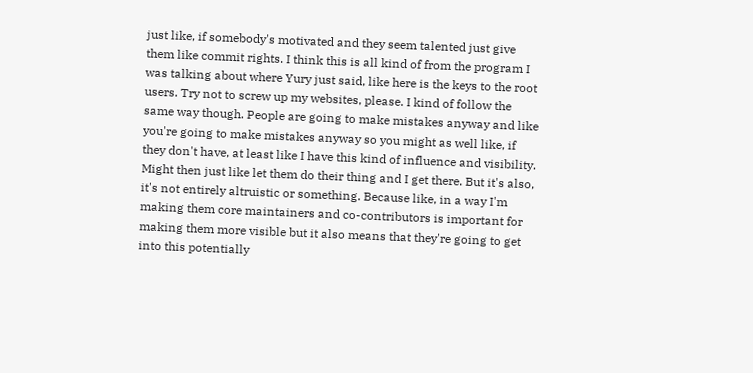just like, if somebody's motivated and they seem talented just give them like commit rights. I think this is all kind of from the program I was talking about where Yury just said, like here is the keys to the root users. Try not to screw up my websites, please. I kind of follow the same way though. People are going to make mistakes anyway and like you're going to make mistakes anyway so you might as well like, if they don't have, at least like I have this kind of influence and visibility. Might then just like let them do their thing and I get there. But it's also, it's not entirely altruistic or something. Because like, in a way I'm making them core maintainers and co-contributors is important for making them more visible but it also means that they're going to get into this potentially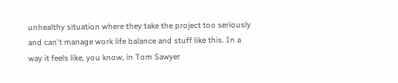unhealthy situation where they take the project too seriously and can't manage work life balance and stuff like this. In a way it feels like, you know, in Tom Sawyer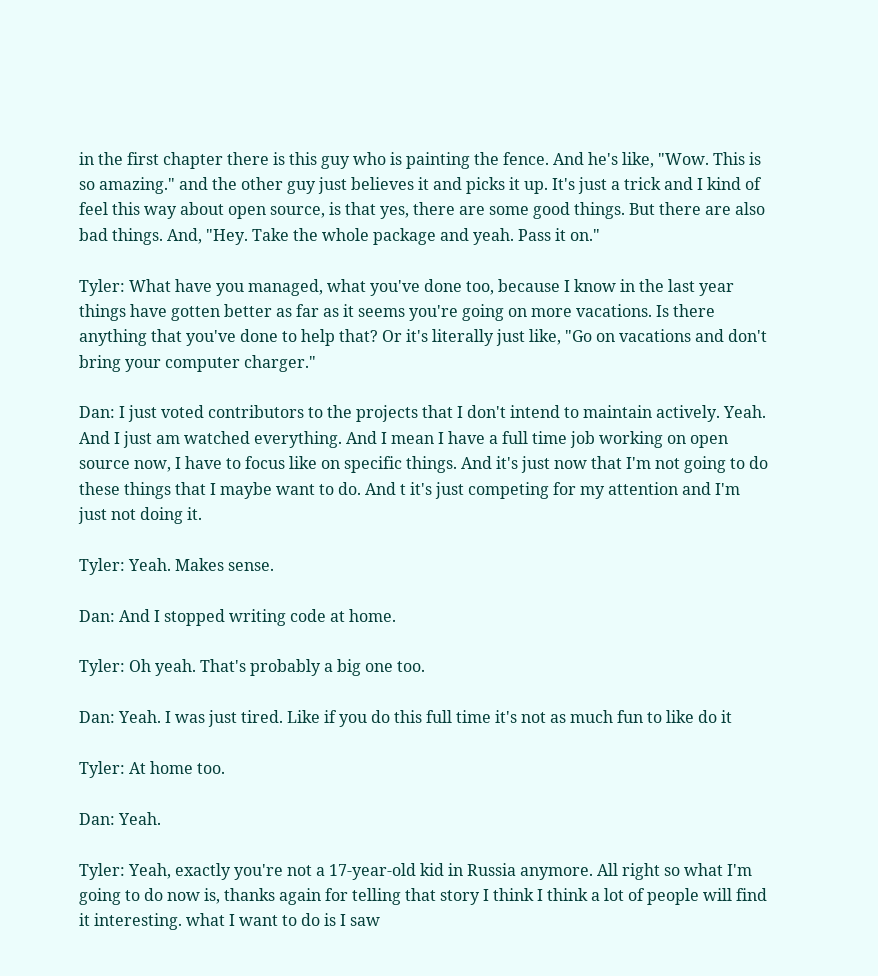in the first chapter there is this guy who is painting the fence. And he's like, "Wow. This is so amazing." and the other guy just believes it and picks it up. It's just a trick and I kind of feel this way about open source, is that yes, there are some good things. But there are also bad things. And, "Hey. Take the whole package and yeah. Pass it on."

Tyler: What have you managed, what you've done too, because I know in the last year things have gotten better as far as it seems you're going on more vacations. Is there anything that you've done to help that? Or it's literally just like, "Go on vacations and don't bring your computer charger."

Dan: I just voted contributors to the projects that I don't intend to maintain actively. Yeah. And I just am watched everything. And I mean I have a full time job working on open source now, I have to focus like on specific things. And it's just now that I'm not going to do these things that I maybe want to do. And t it's just competing for my attention and I'm just not doing it.

Tyler: Yeah. Makes sense.

Dan: And I stopped writing code at home.

Tyler: Oh yeah. That's probably a big one too.

Dan: Yeah. I was just tired. Like if you do this full time it's not as much fun to like do it

Tyler: At home too.

Dan: Yeah.

Tyler: Yeah, exactly you're not a 17-year-old kid in Russia anymore. All right so what I'm going to do now is, thanks again for telling that story I think I think a lot of people will find it interesting. what I want to do is I saw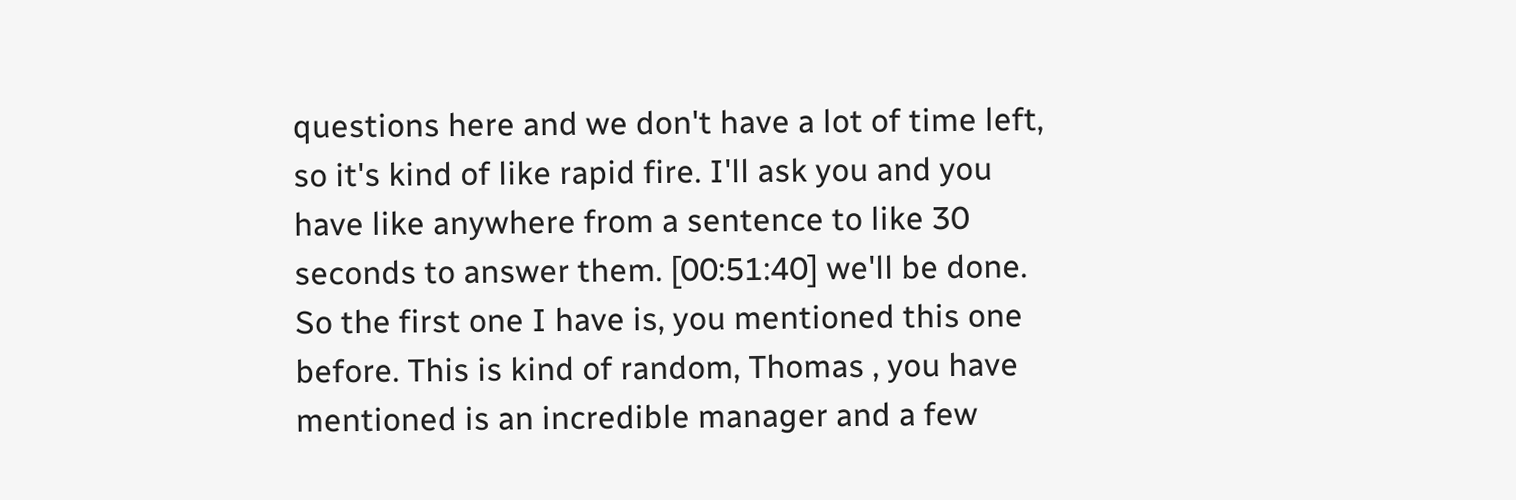questions here and we don't have a lot of time left, so it's kind of like rapid fire. I'll ask you and you have like anywhere from a sentence to like 30 seconds to answer them. [00:51:40] we'll be done. So the first one I have is, you mentioned this one before. This is kind of random, Thomas , you have mentioned is an incredible manager and a few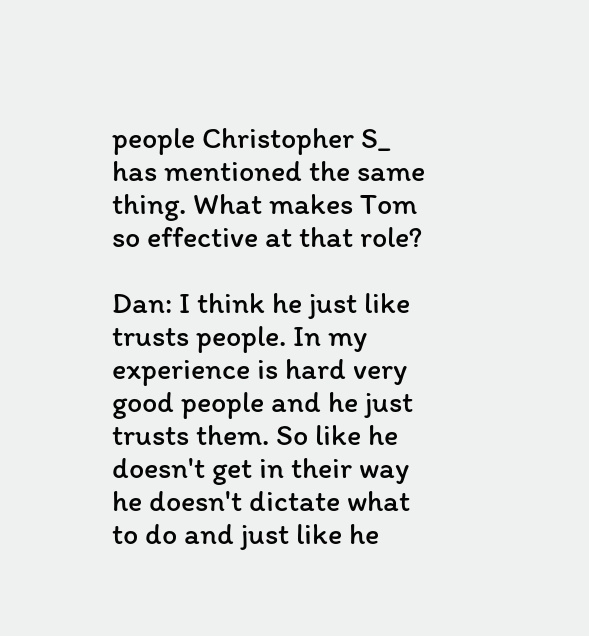people Christopher S_ has mentioned the same thing. What makes Tom so effective at that role?

Dan: I think he just like trusts people. In my experience is hard very good people and he just trusts them. So like he doesn't get in their way he doesn't dictate what to do and just like he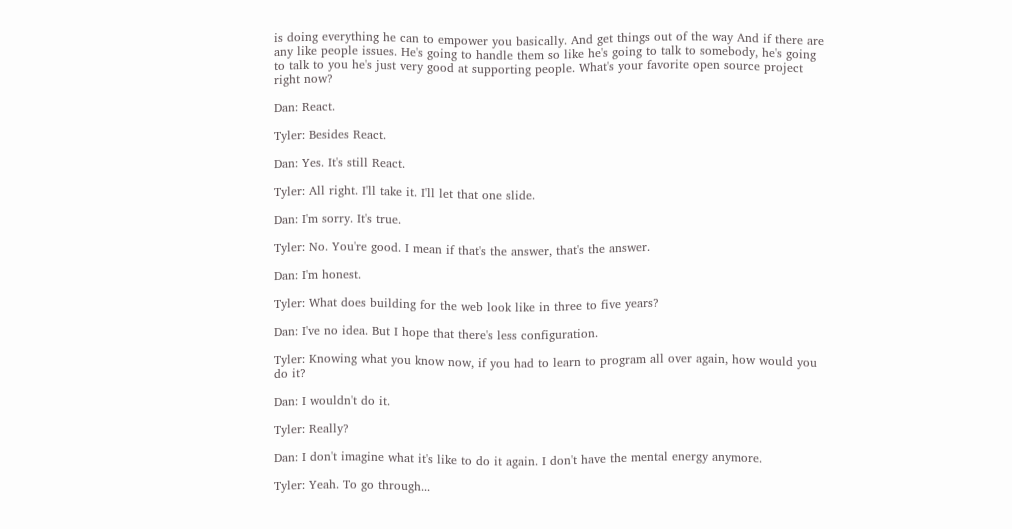is doing everything he can to empower you basically. And get things out of the way And if there are any like people issues. He's going to handle them so like he's going to talk to somebody, he's going to talk to you he's just very good at supporting people. What's your favorite open source project right now?

Dan: React.

Tyler: Besides React.

Dan: Yes. It's still React.

Tyler: All right. I'll take it. I'll let that one slide.

Dan: I'm sorry. It's true.

Tyler: No. You're good. I mean if that's the answer, that's the answer.

Dan: I'm honest.

Tyler: What does building for the web look like in three to five years?

Dan: I've no idea. But I hope that there's less configuration.

Tyler: Knowing what you know now, if you had to learn to program all over again, how would you do it?

Dan: I wouldn't do it.

Tyler: Really?

Dan: I don't imagine what it's like to do it again. I don't have the mental energy anymore.

Tyler: Yeah. To go through...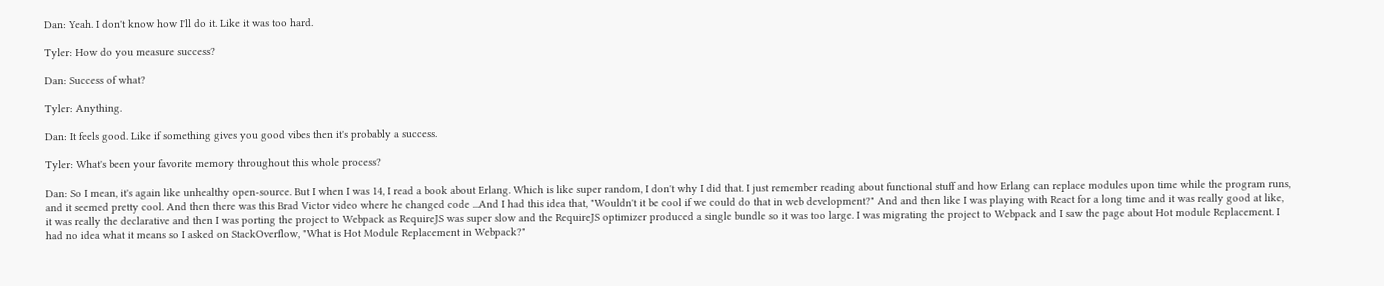Dan: Yeah. I don't know how I'll do it. Like it was too hard.

Tyler: How do you measure success?

Dan: Success of what?

Tyler: Anything.

Dan: It feels good. Like if something gives you good vibes then it's probably a success.

Tyler: What's been your favorite memory throughout this whole process?

Dan: So I mean, it's again like unhealthy open-source. But I when I was 14, I read a book about Erlang. Which is like super random, I don't why I did that. I just remember reading about functional stuff and how Erlang can replace modules upon time while the program runs, and it seemed pretty cool. And then there was this Brad Victor video where he changed code ...And I had this idea that, "Wouldn't it be cool if we could do that in web development?" And and then like I was playing with React for a long time and it was really good at like, it was really the declarative and then I was porting the project to Webpack as RequireJS was super slow and the RequireJS optimizer produced a single bundle so it was too large. I was migrating the project to Webpack and I saw the page about Hot module Replacement. I had no idea what it means so I asked on StackOverflow, "What is Hot Module Replacement in Webpack?"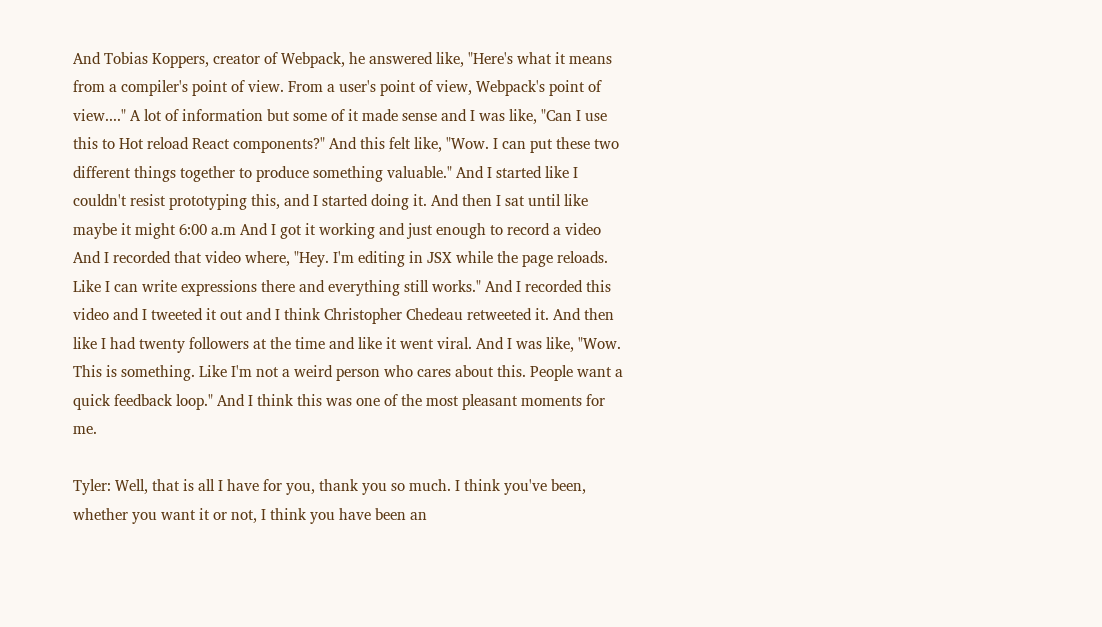And Tobias Koppers, creator of Webpack, he answered like, "Here's what it means from a compiler's point of view. From a user's point of view, Webpack's point of view...." A lot of information but some of it made sense and I was like, "Can I use this to Hot reload React components?" And this felt like, "Wow. I can put these two different things together to produce something valuable." And I started like I couldn't resist prototyping this, and I started doing it. And then I sat until like maybe it might 6:00 a.m And I got it working and just enough to record a video And I recorded that video where, "Hey. I'm editing in JSX while the page reloads. Like I can write expressions there and everything still works." And I recorded this video and I tweeted it out and I think Christopher Chedeau retweeted it. And then like I had twenty followers at the time and like it went viral. And I was like, "Wow. This is something. Like I'm not a weird person who cares about this. People want a quick feedback loop." And I think this was one of the most pleasant moments for me.

Tyler: Well, that is all I have for you, thank you so much. I think you've been, whether you want it or not, I think you have been an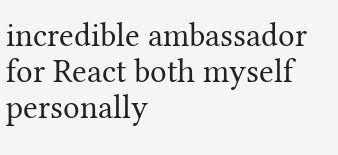incredible ambassador for React both myself personally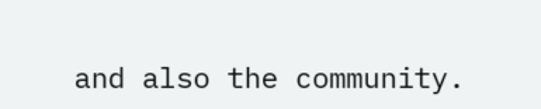and also the community.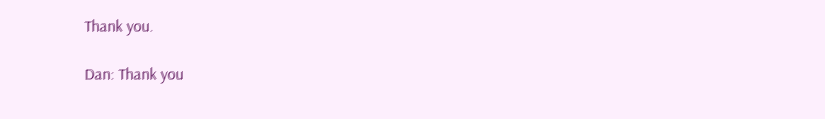Thank you.

Dan: Thank you